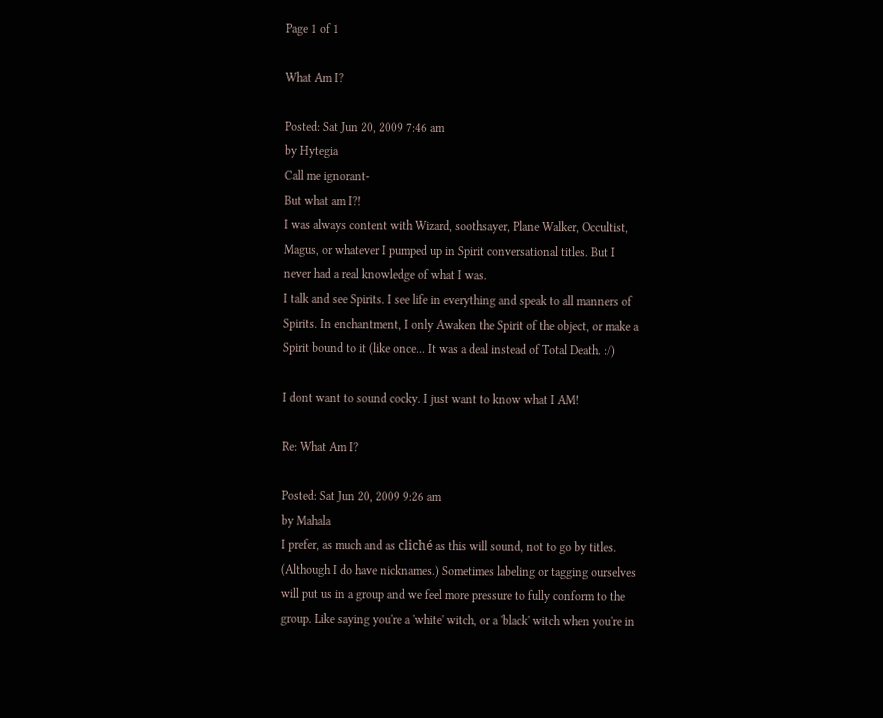Page 1 of 1

What Am I?

Posted: Sat Jun 20, 2009 7:46 am
by Hytegia
Call me ignorant-
But what am I?!
I was always content with Wizard, soothsayer, Plane Walker, Occultist, Magus, or whatever I pumped up in Spirit conversational titles. But I never had a real knowledge of what I was.
I talk and see Spirits. I see life in everything and speak to all manners of Spirits. In enchantment, I only Awaken the Spirit of the object, or make a Spirit bound to it (like once... It was a deal instead of Total Death. :/)

I dont want to sound cocky. I just want to know what I AM!

Re: What Am I?

Posted: Sat Jun 20, 2009 9:26 am
by Mahala
I prefer, as much and as cliché as this will sound, not to go by titles. (Although I do have nicknames.) Sometimes labeling or tagging ourselves will put us in a group and we feel more pressure to fully conform to the group. Like saying you're a 'white' witch, or a 'black' witch when you're in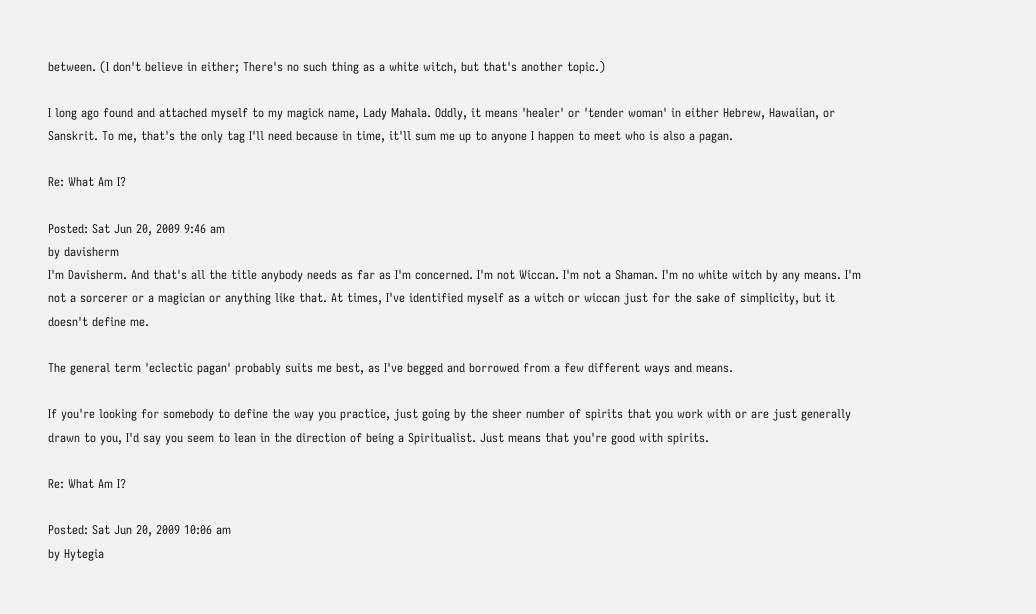between. (I don't believe in either; There's no such thing as a white witch, but that's another topic.)

I long ago found and attached myself to my magick name, Lady Mahala. Oddly, it means 'healer' or 'tender woman' in either Hebrew, Hawaiian, or Sanskrit. To me, that's the only tag I'll need because in time, it'll sum me up to anyone I happen to meet who is also a pagan.

Re: What Am I?

Posted: Sat Jun 20, 2009 9:46 am
by davisherm
I'm Davisherm. And that's all the title anybody needs as far as I'm concerned. I'm not Wiccan. I'm not a Shaman. I'm no white witch by any means. I'm not a sorcerer or a magician or anything like that. At times, I've identified myself as a witch or wiccan just for the sake of simplicity, but it doesn't define me.

The general term 'eclectic pagan' probably suits me best, as I've begged and borrowed from a few different ways and means.

If you're looking for somebody to define the way you practice, just going by the sheer number of spirits that you work with or are just generally drawn to you, I'd say you seem to lean in the direction of being a Spiritualist. Just means that you're good with spirits.

Re: What Am I?

Posted: Sat Jun 20, 2009 10:06 am
by Hytegia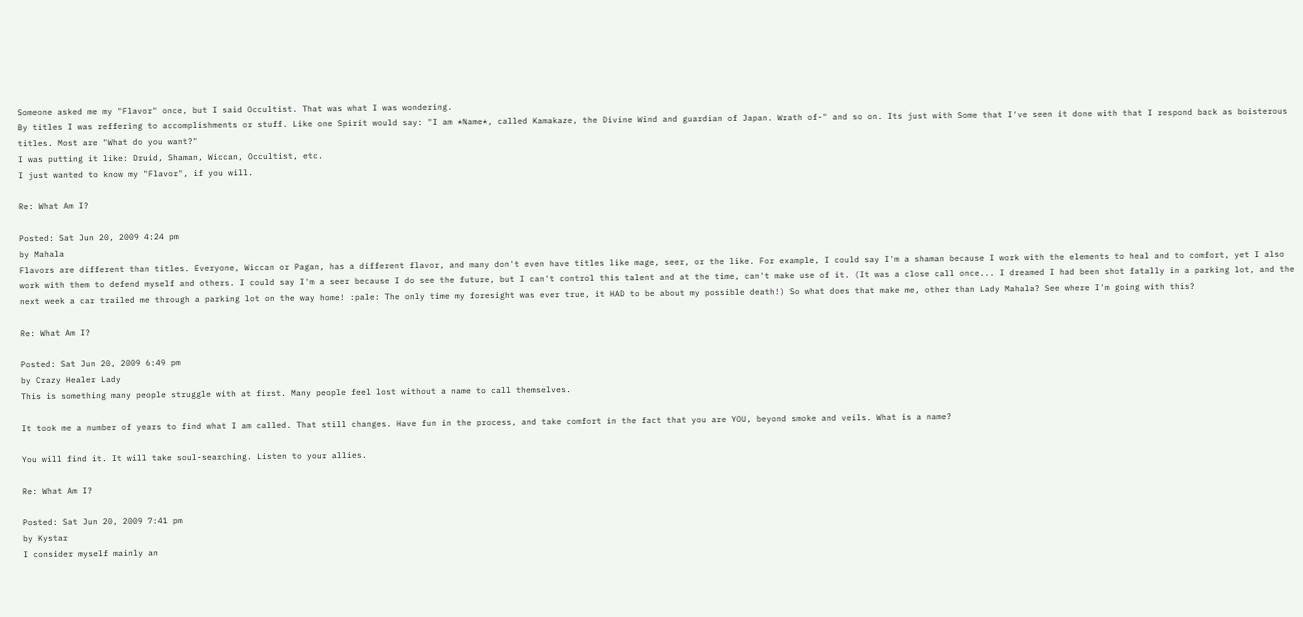Someone asked me my "Flavor" once, but I said Occultist. That was what I was wondering.
By titles I was reffering to accomplishments or stuff. Like one Spirit would say: "I am *Name*, called Kamakaze, the Divine Wind and guardian of Japan. Wrath of-" and so on. Its just with Some that I've seen it done with that I respond back as boisterous titles. Most are "What do you want?"
I was putting it like: Druid, Shaman, Wiccan, Occultist, etc.
I just wanted to know my "Flavor", if you will.

Re: What Am I?

Posted: Sat Jun 20, 2009 4:24 pm
by Mahala
Flavors are different than titles. Everyone, Wiccan or Pagan, has a different flavor, and many don't even have titles like mage, seer, or the like. For example, I could say I'm a shaman because I work with the elements to heal and to comfort, yet I also work with them to defend myself and others. I could say I'm a seer because I do see the future, but I can't control this talent and at the time, can't make use of it. (It was a close call once... I dreamed I had been shot fatally in a parking lot, and the next week a car trailed me through a parking lot on the way home! :pale: The only time my foresight was ever true, it HAD to be about my possible death!) So what does that make me, other than Lady Mahala? See where I'm going with this?

Re: What Am I?

Posted: Sat Jun 20, 2009 6:49 pm
by Crazy Healer Lady
This is something many people struggle with at first. Many people feel lost without a name to call themselves.

It took me a number of years to find what I am called. That still changes. Have fun in the process, and take comfort in the fact that you are YOU, beyond smoke and veils. What is a name?

You will find it. It will take soul-searching. Listen to your allies.

Re: What Am I?

Posted: Sat Jun 20, 2009 7:41 pm
by Kystar
I consider myself mainly an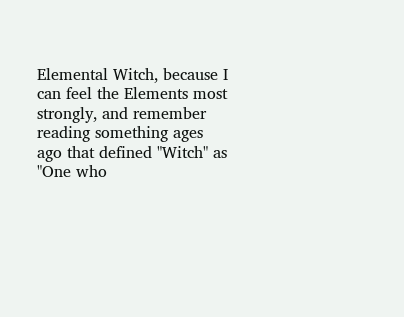Elemental Witch, because I can feel the Elements most strongly, and remember reading something ages ago that defined "Witch" as "One who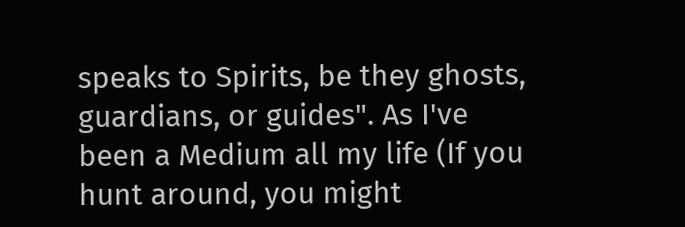speaks to Spirits, be they ghosts, guardians, or guides". As I've been a Medium all my life (If you hunt around, you might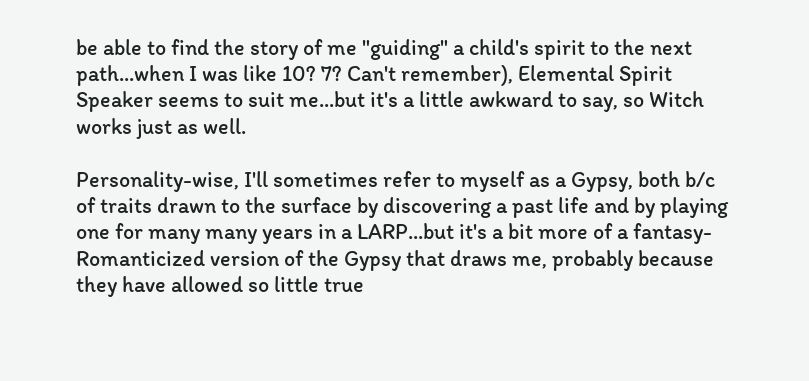be able to find the story of me "guiding" a child's spirit to the next path...when I was like 10? 7? Can't remember), Elemental Spirit Speaker seems to suit me...but it's a little awkward to say, so Witch works just as well.

Personality-wise, I'll sometimes refer to myself as a Gypsy, both b/c of traits drawn to the surface by discovering a past life and by playing one for many many years in a LARP...but it's a bit more of a fantasy-Romanticized version of the Gypsy that draws me, probably because they have allowed so little true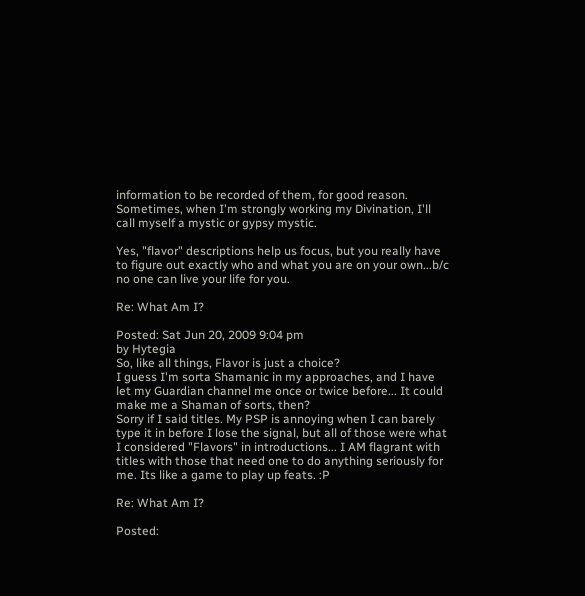information to be recorded of them, for good reason. Sometimes, when I'm strongly working my Divination, I'll call myself a mystic or gypsy mystic.

Yes, "flavor" descriptions help us focus, but you really have to figure out exactly who and what you are on your own...b/c no one can live your life for you.

Re: What Am I?

Posted: Sat Jun 20, 2009 9:04 pm
by Hytegia
So, like all things, Flavor is just a choice?
I guess I'm sorta Shamanic in my approaches, and I have let my Guardian channel me once or twice before... It could make me a Shaman of sorts, then?
Sorry if I said titles. My PSP is annoying when I can barely type it in before I lose the signal, but all of those were what I considered "Flavors" in introductions... I AM flagrant with titles with those that need one to do anything seriously for me. Its like a game to play up feats. :P

Re: What Am I?

Posted: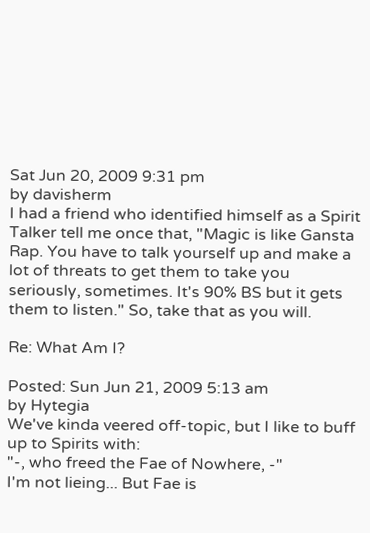Sat Jun 20, 2009 9:31 pm
by davisherm
I had a friend who identified himself as a Spirit Talker tell me once that, "Magic is like Gansta Rap. You have to talk yourself up and make a lot of threats to get them to take you seriously, sometimes. It's 90% BS but it gets them to listen." So, take that as you will.

Re: What Am I?

Posted: Sun Jun 21, 2009 5:13 am
by Hytegia
We've kinda veered off-topic, but I like to buff up to Spirits with:
"-, who freed the Fae of Nowhere, -"
I'm not lieing... But Fae is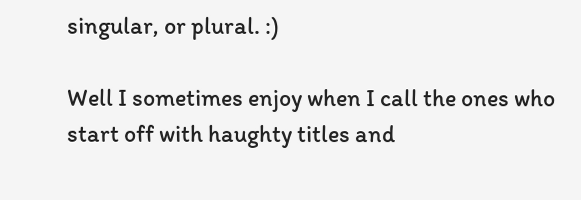singular, or plural. :)

Well I sometimes enjoy when I call the ones who start off with haughty titles and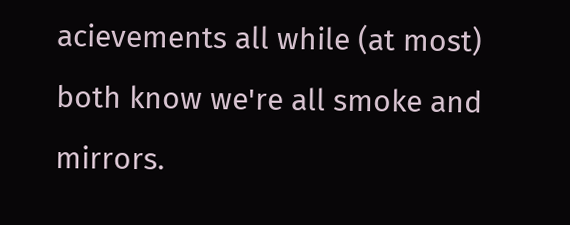acievements all while (at most) both know we're all smoke and mirrors.